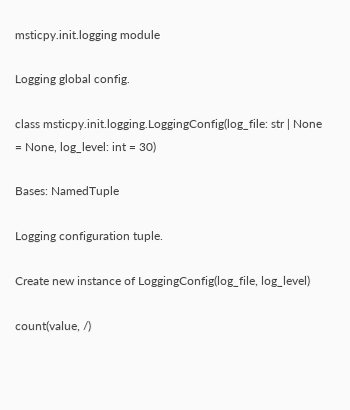msticpy.init.logging module

Logging global config.

class msticpy.init.logging.LoggingConfig(log_file: str | None = None, log_level: int = 30)

Bases: NamedTuple

Logging configuration tuple.

Create new instance of LoggingConfig(log_file, log_level)

count(value, /)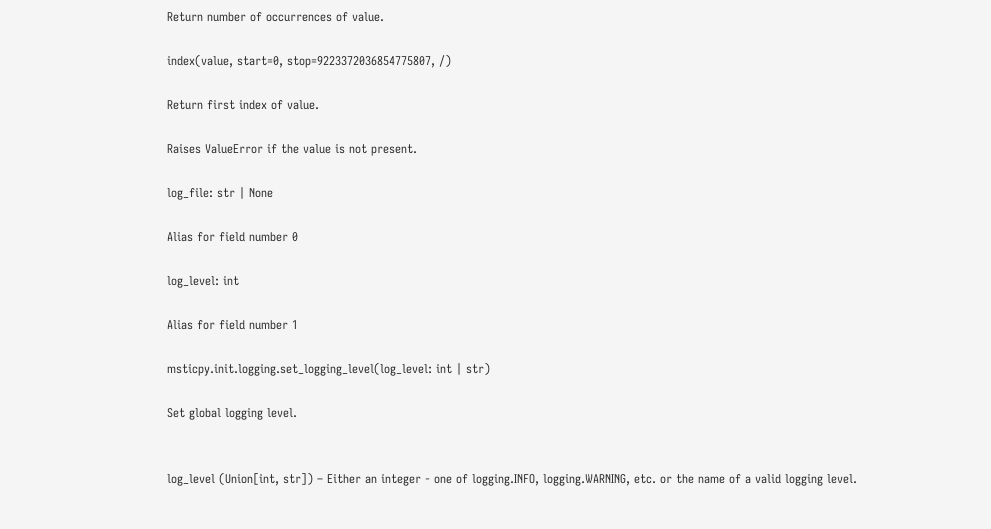Return number of occurrences of value.

index(value, start=0, stop=9223372036854775807, /)

Return first index of value.

Raises ValueError if the value is not present.

log_file: str | None

Alias for field number 0

log_level: int

Alias for field number 1

msticpy.init.logging.set_logging_level(log_level: int | str)

Set global logging level.


log_level (Union[int, str]) – Either an integer - one of logging.INFO, logging.WARNING, etc. or the name of a valid logging level.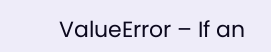ValueError – If an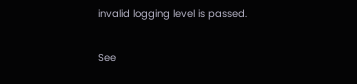invalid logging level is passed.

See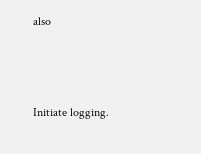also



Initiate logging.